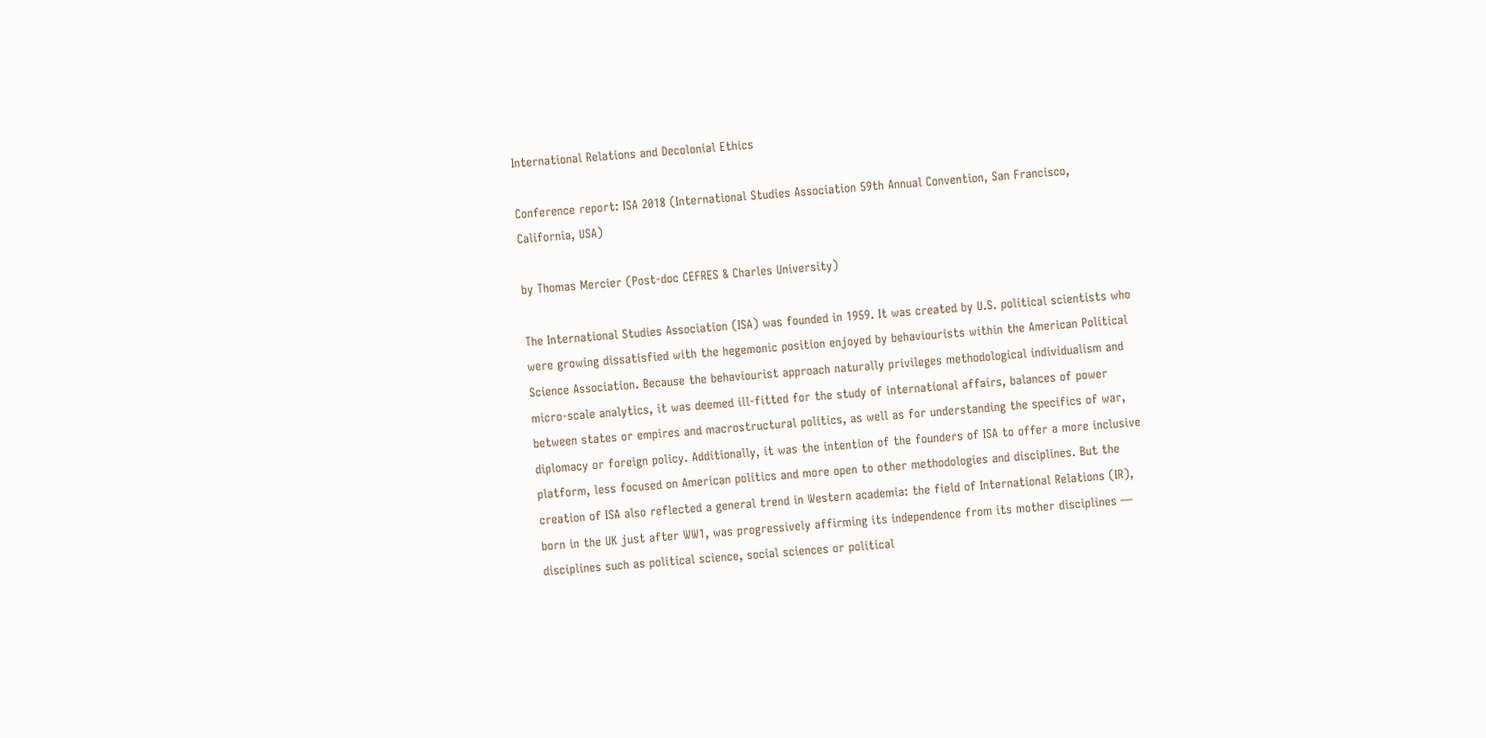International Relations and Decolonial Ethics

Conference report: ISA 2018 (International Studies Association 59th Annual Convention, San Francisco, California, USA)

by Thomas Mercier (Post-doc CEFRES & Charles University)

The International Studies Association (ISA) was founded in 1959. It was created by U.S. political scientists who were growing dissatisfied with the hegemonic position enjoyed by behaviourists within the American Political Science Association. Because the behaviourist approach naturally privileges methodological individualism and micro-scale analytics, it was deemed ill-fitted for the study of international affairs, balances of power between states or empires and macrostructural politics, as well as for understanding the specifics of war, diplomacy or foreign policy. Additionally, it was the intention of the founders of ISA to offer a more inclusive platform, less focused on American politics and more open to other methodologies and disciplines. But the creation of ISA also reflected a general trend in Western academia: the field of International Relations (IR), born in the UK just after WW1, was progressively affirming its independence from its mother disciplines — disciplines such as political science, social sciences or political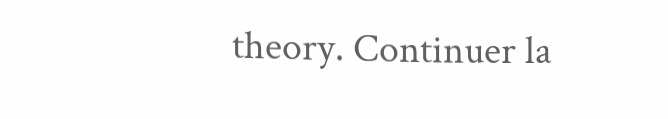theory. Continuer la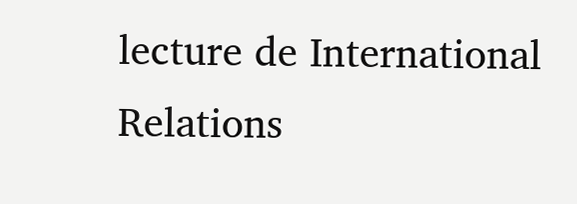lecture de International Relations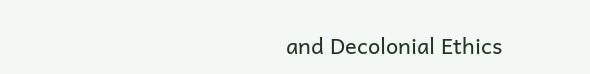and Decolonial Ethics